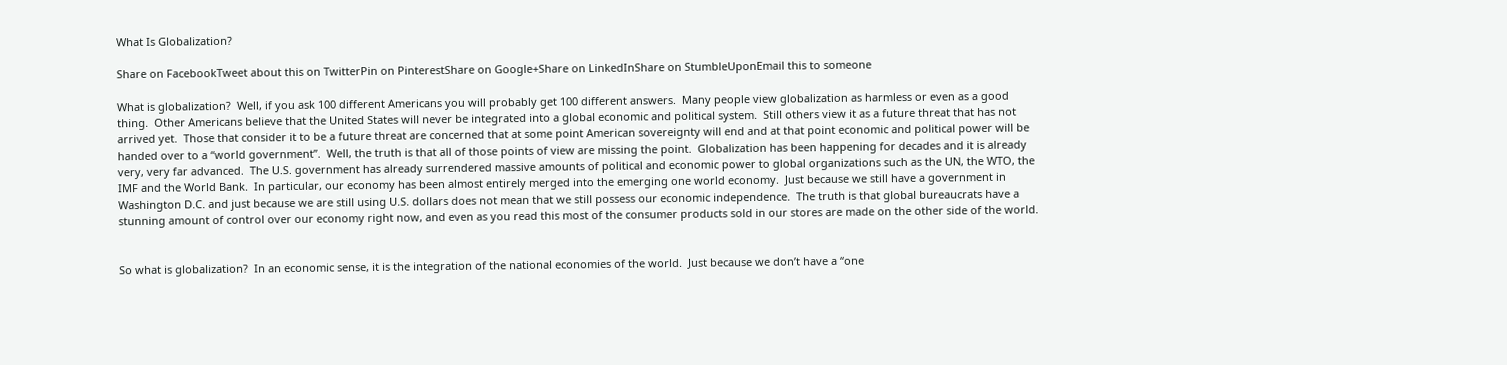What Is Globalization?

Share on FacebookTweet about this on TwitterPin on PinterestShare on Google+Share on LinkedInShare on StumbleUponEmail this to someone

What is globalization?  Well, if you ask 100 different Americans you will probably get 100 different answers.  Many people view globalization as harmless or even as a good thing.  Other Americans believe that the United States will never be integrated into a global economic and political system.  Still others view it as a future threat that has not arrived yet.  Those that consider it to be a future threat are concerned that at some point American sovereignty will end and at that point economic and political power will be handed over to a “world government”.  Well, the truth is that all of those points of view are missing the point.  Globalization has been happening for decades and it is already very, very far advanced.  The U.S. government has already surrendered massive amounts of political and economic power to global organizations such as the UN, the WTO, the IMF and the World Bank.  In particular, our economy has been almost entirely merged into the emerging one world economy.  Just because we still have a government in Washington D.C. and just because we are still using U.S. dollars does not mean that we still possess our economic independence.  The truth is that global bureaucrats have a stunning amount of control over our economy right now, and even as you read this most of the consumer products sold in our stores are made on the other side of the world.


So what is globalization?  In an economic sense, it is the integration of the national economies of the world.  Just because we don’t have a “one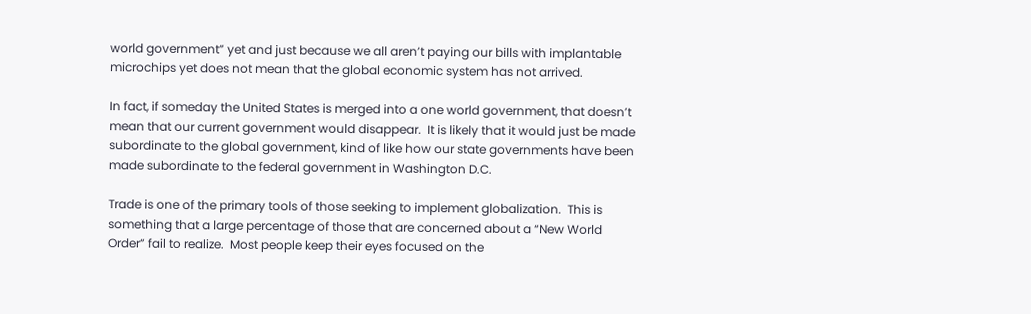world government” yet and just because we all aren’t paying our bills with implantable microchips yet does not mean that the global economic system has not arrived.

In fact, if someday the United States is merged into a one world government, that doesn’t mean that our current government would disappear.  It is likely that it would just be made subordinate to the global government, kind of like how our state governments have been made subordinate to the federal government in Washington D.C.

Trade is one of the primary tools of those seeking to implement globalization.  This is something that a large percentage of those that are concerned about a “New World Order” fail to realize.  Most people keep their eyes focused on the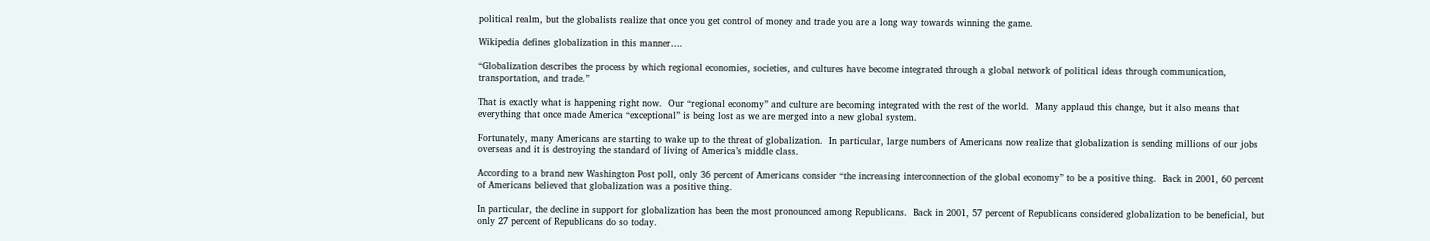political realm, but the globalists realize that once you get control of money and trade you are a long way towards winning the game.

Wikipedia defines globalization in this manner….

“Globalization describes the process by which regional economies, societies, and cultures have become integrated through a global network of political ideas through communication, transportation, and trade.”

That is exactly what is happening right now.  Our “regional economy” and culture are becoming integrated with the rest of the world.  Many applaud this change, but it also means that everything that once made America “exceptional” is being lost as we are merged into a new global system.

Fortunately, many Americans are starting to wake up to the threat of globalization.  In particular, large numbers of Americans now realize that globalization is sending millions of our jobs overseas and it is destroying the standard of living of America’s middle class.

According to a brand new Washington Post poll, only 36 percent of Americans consider “the increasing interconnection of the global economy” to be a positive thing.  Back in 2001, 60 percent of Americans believed that globalization was a positive thing.

In particular, the decline in support for globalization has been the most pronounced among Republicans.  Back in 2001, 57 percent of Republicans considered globalization to be beneficial, but only 27 percent of Republicans do so today.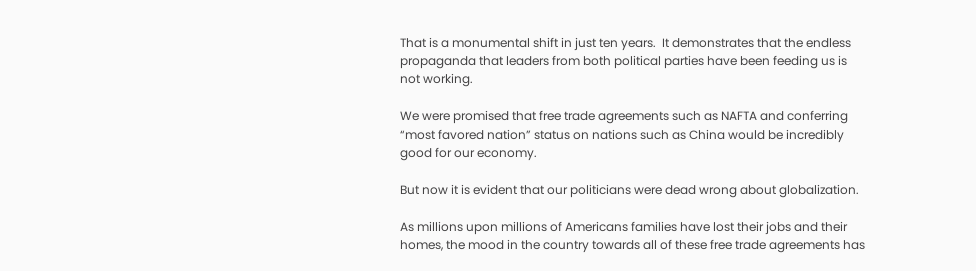That is a monumental shift in just ten years.  It demonstrates that the endless propaganda that leaders from both political parties have been feeding us is not working.

We were promised that free trade agreements such as NAFTA and conferring “most favored nation” status on nations such as China would be incredibly good for our economy.

But now it is evident that our politicians were dead wrong about globalization.

As millions upon millions of Americans families have lost their jobs and their homes, the mood in the country towards all of these free trade agreements has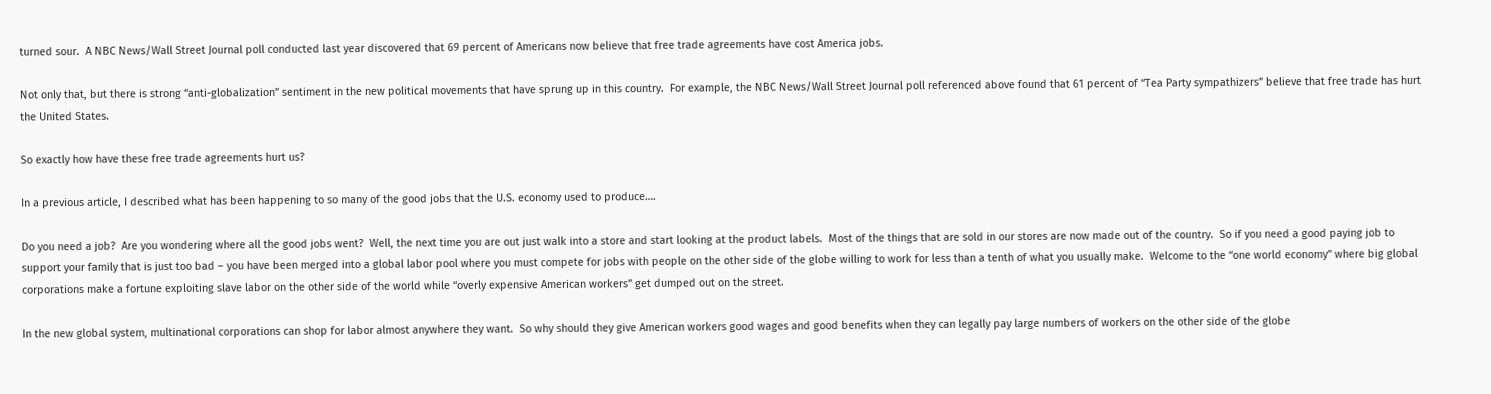turned sour.  A NBC News/Wall Street Journal poll conducted last year discovered that 69 percent of Americans now believe that free trade agreements have cost America jobs.

Not only that, but there is strong “anti-globalization” sentiment in the new political movements that have sprung up in this country.  For example, the NBC News/Wall Street Journal poll referenced above found that 61 percent of “Tea Party sympathizers” believe that free trade has hurt the United States.

So exactly how have these free trade agreements hurt us?

In a previous article, I described what has been happening to so many of the good jobs that the U.S. economy used to produce….

Do you need a job?  Are you wondering where all the good jobs went?  Well, the next time you are out just walk into a store and start looking at the product labels.  Most of the things that are sold in our stores are now made out of the country.  So if you need a good paying job to support your family that is just too bad – you have been merged into a global labor pool where you must compete for jobs with people on the other side of the globe willing to work for less than a tenth of what you usually make.  Welcome to the “one world economy” where big global corporations make a fortune exploiting slave labor on the other side of the world while “overly expensive American workers” get dumped out on the street.

In the new global system, multinational corporations can shop for labor almost anywhere they want.  So why should they give American workers good wages and good benefits when they can legally pay large numbers of workers on the other side of the globe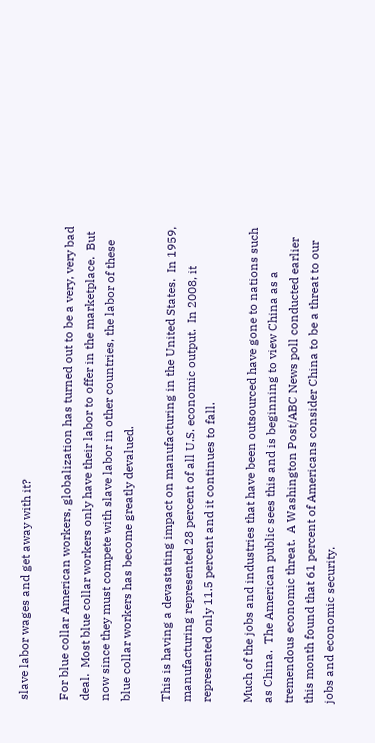slave labor wages and get away with it?

For blue collar American workers, globalization has turned out to be a very, very bad deal.  Most blue collar workers only have their labor to offer in the marketplace.  But now since they must compete with slave labor in other countries, the labor of these blue collar workers has become greatly devalued.

This is having a devastating impact on manufacturing in the United States.  In 1959, manufacturing represented 28 percent of all U.S. economic output.  In 2008, it represented only 11.5 percent and it continues to fall.

Much of the jobs and industries that have been outsourced have gone to nations such as China.  The American public sees this and is beginning to view China as a tremendous economic threat.  A Washington Post/ABC News poll conducted earlier this month found that 61 percent of Americans consider China to be a threat to our jobs and economic security.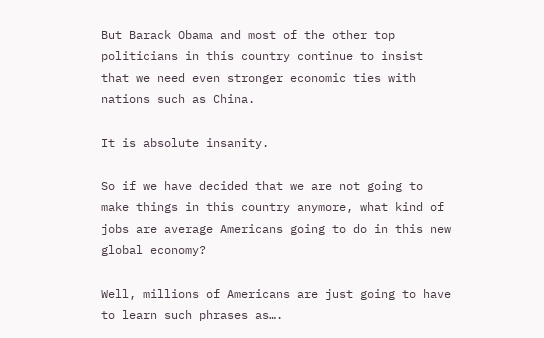But Barack Obama and most of the other top politicians in this country continue to insist that we need even stronger economic ties with nations such as China.

It is absolute insanity.

So if we have decided that we are not going to make things in this country anymore, what kind of jobs are average Americans going to do in this new global economy?

Well, millions of Americans are just going to have to learn such phrases as….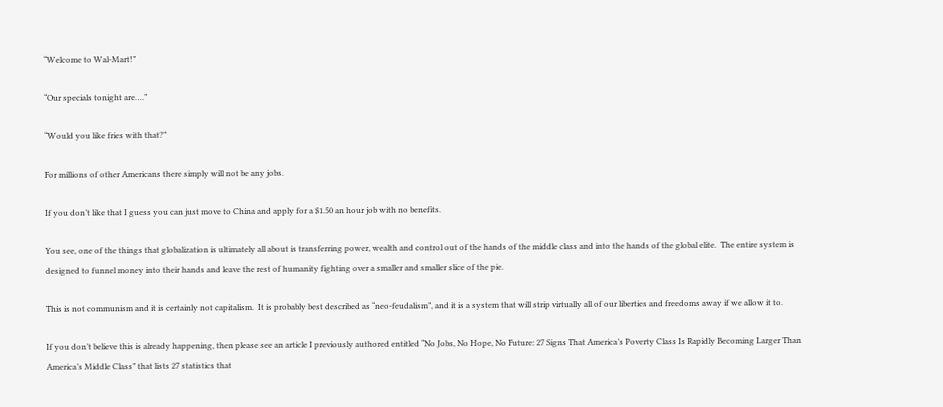“Welcome to Wal-Mart!”

“Our specials tonight are….”

“Would you like fries with that?”

For millions of other Americans there simply will not be any jobs.

If you don’t like that I guess you can just move to China and apply for a $1.50 an hour job with no benefits.

You see, one of the things that globalization is ultimately all about is transferring power, wealth and control out of the hands of the middle class and into the hands of the global elite.  The entire system is designed to funnel money into their hands and leave the rest of humanity fighting over a smaller and smaller slice of the pie.

This is not communism and it is certainly not capitalism.  It is probably best described as “neo-feudalism”, and it is a system that will strip virtually all of our liberties and freedoms away if we allow it to.

If you don’t believe this is already happening, then please see an article I previously authored entitled “No Jobs, No Hope, No Future: 27 Signs That America’s Poverty Class Is Rapidly Becoming Larger Than America’s Middle Class” that lists 27 statistics that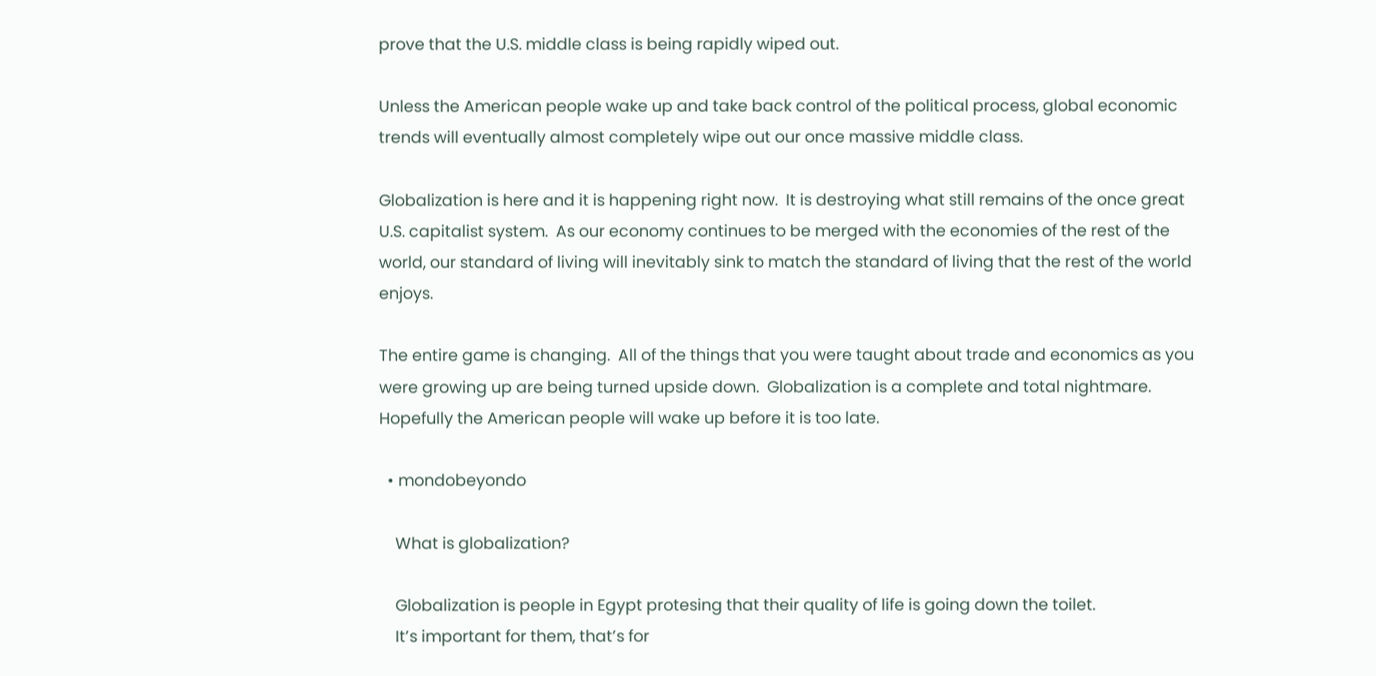prove that the U.S. middle class is being rapidly wiped out.

Unless the American people wake up and take back control of the political process, global economic trends will eventually almost completely wipe out our once massive middle class.

Globalization is here and it is happening right now.  It is destroying what still remains of the once great U.S. capitalist system.  As our economy continues to be merged with the economies of the rest of the world, our standard of living will inevitably sink to match the standard of living that the rest of the world enjoys.

The entire game is changing.  All of the things that you were taught about trade and economics as you were growing up are being turned upside down.  Globalization is a complete and total nightmare.  Hopefully the American people will wake up before it is too late.

  • mondobeyondo

    What is globalization?

    Globalization is people in Egypt protesing that their quality of life is going down the toilet.
    It’s important for them, that’s for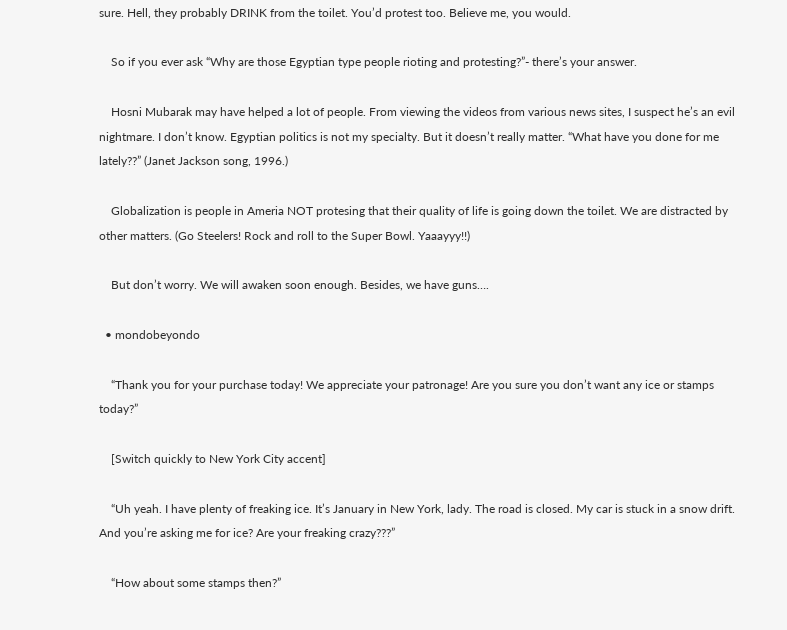sure. Hell, they probably DRINK from the toilet. You’d protest too. Believe me, you would.

    So if you ever ask “Why are those Egyptian type people rioting and protesting?”- there’s your answer.

    Hosni Mubarak may have helped a lot of people. From viewing the videos from various news sites, I suspect he’s an evil nightmare. I don’t know. Egyptian politics is not my specialty. But it doesn’t really matter. “What have you done for me lately??” (Janet Jackson song, 1996.)

    Globalization is people in Ameria NOT protesing that their quality of life is going down the toilet. We are distracted by other matters. (Go Steelers! Rock and roll to the Super Bowl. Yaaayyy!!)

    But don’t worry. We will awaken soon enough. Besides, we have guns….

  • mondobeyondo

    “Thank you for your purchase today! We appreciate your patronage! Are you sure you don’t want any ice or stamps today?”

    [Switch quickly to New York City accent]

    “Uh yeah. I have plenty of freaking ice. It’s January in New York, lady. The road is closed. My car is stuck in a snow drift. And you’re asking me for ice? Are your freaking crazy???”

    “How about some stamps then?”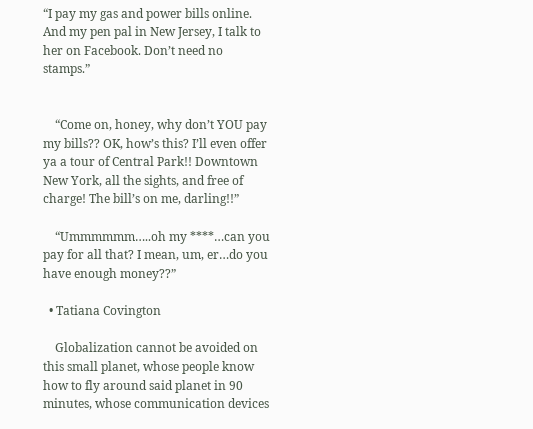“I pay my gas and power bills online. And my pen pal in New Jersey, I talk to her on Facebook. Don’t need no stamps.”


    “Come on, honey, why don’t YOU pay my bills?? OK, how’s this? I’ll even offer ya a tour of Central Park!! Downtown New York, all the sights, and free of charge! The bill’s on me, darling!!”

    “Ummmmmm…..oh my ****…can you pay for all that? I mean, um, er…do you have enough money??”

  • Tatiana Covington

    Globalization cannot be avoided on this small planet, whose people know how to fly around said planet in 90 minutes, whose communication devices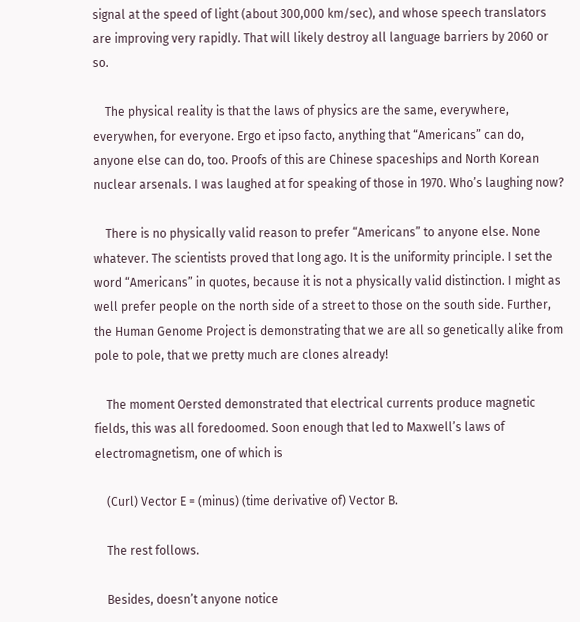signal at the speed of light (about 300,000 km/sec), and whose speech translators are improving very rapidly. That will likely destroy all language barriers by 2060 or so.

    The physical reality is that the laws of physics are the same, everywhere, everywhen, for everyone. Ergo et ipso facto, anything that “Americans” can do, anyone else can do, too. Proofs of this are Chinese spaceships and North Korean nuclear arsenals. I was laughed at for speaking of those in 1970. Who’s laughing now?

    There is no physically valid reason to prefer “Americans” to anyone else. None whatever. The scientists proved that long ago. It is the uniformity principle. I set the word “Americans” in quotes, because it is not a physically valid distinction. I might as well prefer people on the north side of a street to those on the south side. Further, the Human Genome Project is demonstrating that we are all so genetically alike from pole to pole, that we pretty much are clones already!

    The moment Oersted demonstrated that electrical currents produce magnetic fields, this was all foredoomed. Soon enough that led to Maxwell’s laws of electromagnetism, one of which is

    (Curl) Vector E = (minus) (time derivative of) Vector B.

    The rest follows.

    Besides, doesn’t anyone notice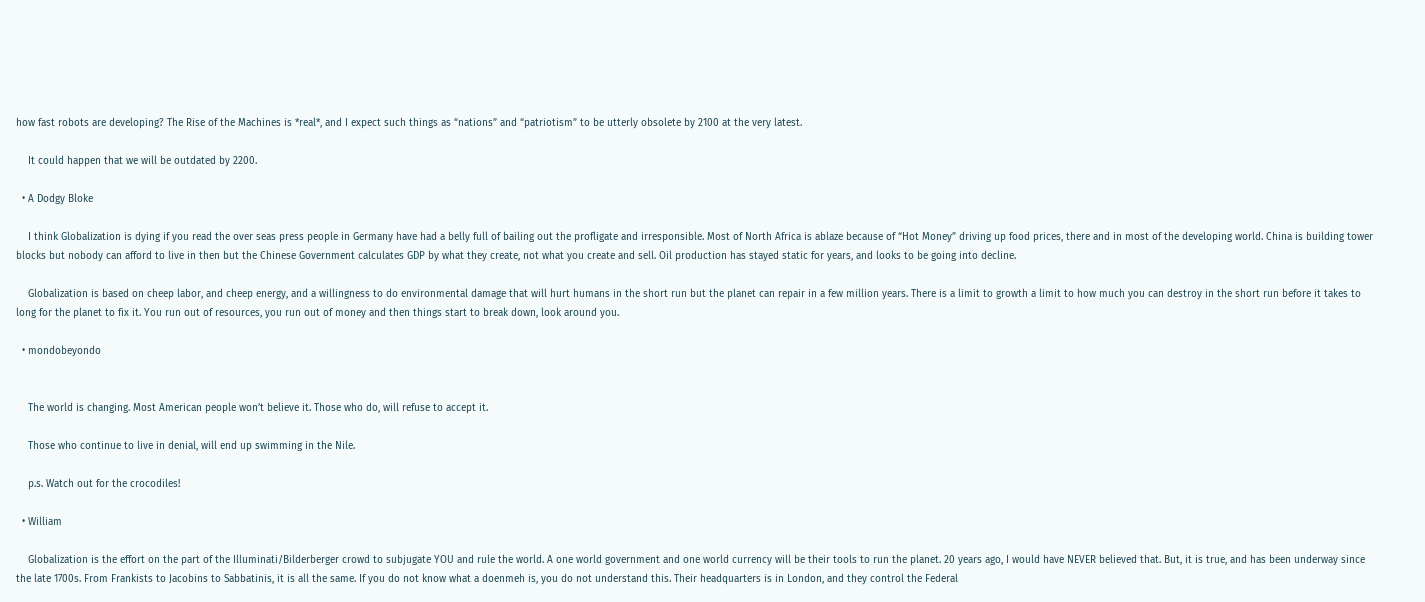how fast robots are developing? The Rise of the Machines is *real*, and I expect such things as “nations” and “patriotism” to be utterly obsolete by 2100 at the very latest.

    It could happen that we will be outdated by 2200.

  • A Dodgy Bloke

    I think Globalization is dying if you read the over seas press people in Germany have had a belly full of bailing out the profligate and irresponsible. Most of North Africa is ablaze because of “Hot Money” driving up food prices, there and in most of the developing world. China is building tower blocks but nobody can afford to live in then but the Chinese Government calculates GDP by what they create, not what you create and sell. Oil production has stayed static for years, and looks to be going into decline.

    Globalization is based on cheep labor, and cheep energy, and a willingness to do environmental damage that will hurt humans in the short run but the planet can repair in a few million years. There is a limit to growth a limit to how much you can destroy in the short run before it takes to long for the planet to fix it. You run out of resources, you run out of money and then things start to break down, look around you.

  • mondobeyondo


    The world is changing. Most American people won’t believe it. Those who do, will refuse to accept it.

    Those who continue to live in denial, will end up swimming in the Nile.

    p.s. Watch out for the crocodiles!

  • William

    Globalization is the effort on the part of the Illuminati/Bilderberger crowd to subjugate YOU and rule the world. A one world government and one world currency will be their tools to run the planet. 20 years ago, I would have NEVER believed that. But, it is true, and has been underway since the late 1700s. From Frankists to Jacobins to Sabbatinis, it is all the same. If you do not know what a doenmeh is, you do not understand this. Their headquarters is in London, and they control the Federal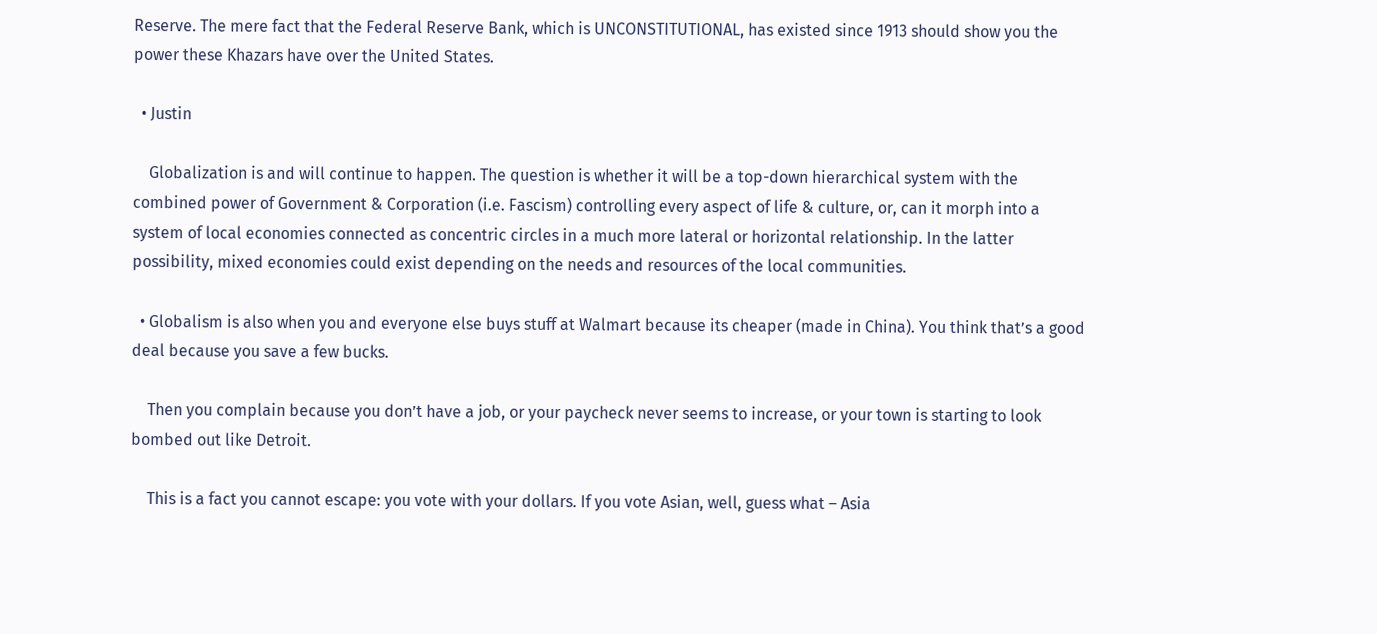Reserve. The mere fact that the Federal Reserve Bank, which is UNCONSTITUTIONAL, has existed since 1913 should show you the power these Khazars have over the United States.

  • Justin

    Globalization is and will continue to happen. The question is whether it will be a top-down hierarchical system with the combined power of Government & Corporation (i.e. Fascism) controlling every aspect of life & culture, or, can it morph into a system of local economies connected as concentric circles in a much more lateral or horizontal relationship. In the latter possibility, mixed economies could exist depending on the needs and resources of the local communities.

  • Globalism is also when you and everyone else buys stuff at Walmart because its cheaper (made in China). You think that’s a good deal because you save a few bucks.

    Then you complain because you don’t have a job, or your paycheck never seems to increase, or your town is starting to look bombed out like Detroit.

    This is a fact you cannot escape: you vote with your dollars. If you vote Asian, well, guess what – Asia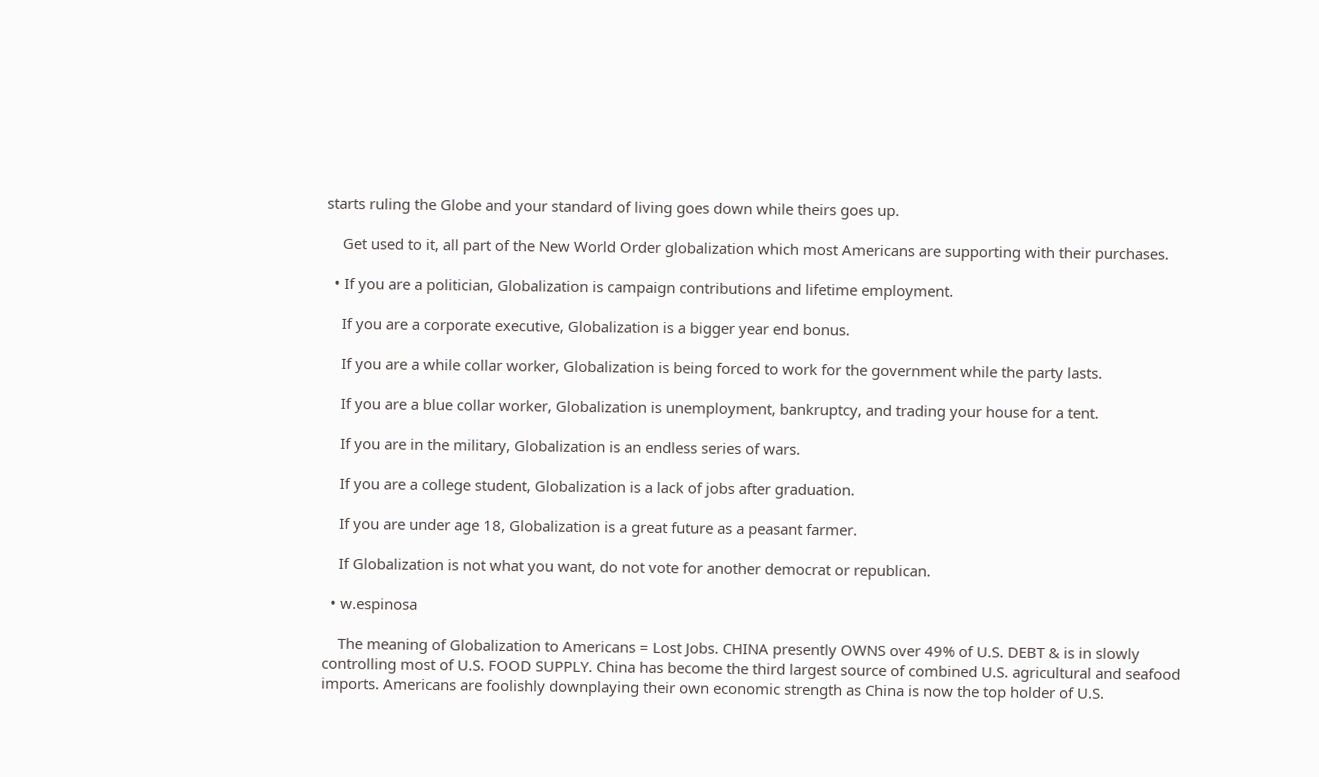starts ruling the Globe and your standard of living goes down while theirs goes up.

    Get used to it, all part of the New World Order globalization which most Americans are supporting with their purchases.

  • If you are a politician, Globalization is campaign contributions and lifetime employment.

    If you are a corporate executive, Globalization is a bigger year end bonus.

    If you are a while collar worker, Globalization is being forced to work for the government while the party lasts.

    If you are a blue collar worker, Globalization is unemployment, bankruptcy, and trading your house for a tent.

    If you are in the military, Globalization is an endless series of wars.

    If you are a college student, Globalization is a lack of jobs after graduation.

    If you are under age 18, Globalization is a great future as a peasant farmer.

    If Globalization is not what you want, do not vote for another democrat or republican.

  • w.espinosa

    The meaning of Globalization to Americans = Lost Jobs. CHINA presently OWNS over 49% of U.S. DEBT & is in slowly controlling most of U.S. FOOD SUPPLY. China has become the third largest source of combined U.S. agricultural and seafood imports. Americans are foolishly downplaying their own economic strength as China is now the top holder of U.S.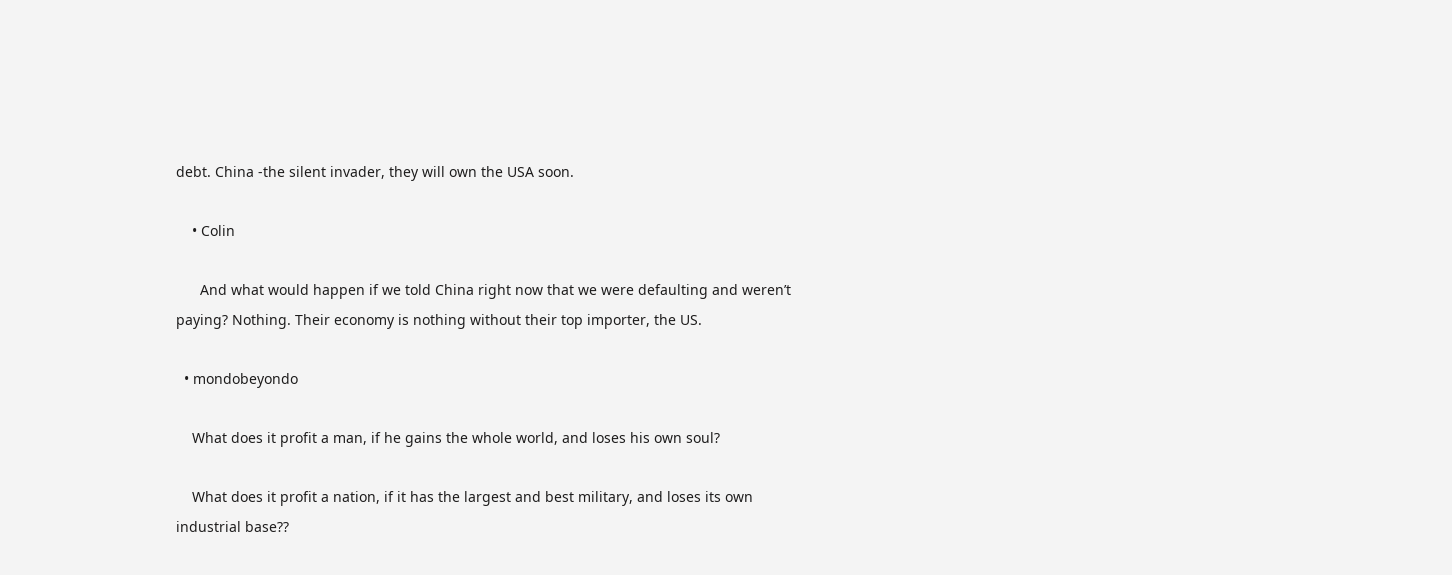debt. China -the silent invader, they will own the USA soon.

    • Colin

      And what would happen if we told China right now that we were defaulting and weren’t paying? Nothing. Their economy is nothing without their top importer, the US.

  • mondobeyondo

    What does it profit a man, if he gains the whole world, and loses his own soul?

    What does it profit a nation, if it has the largest and best military, and loses its own industrial base??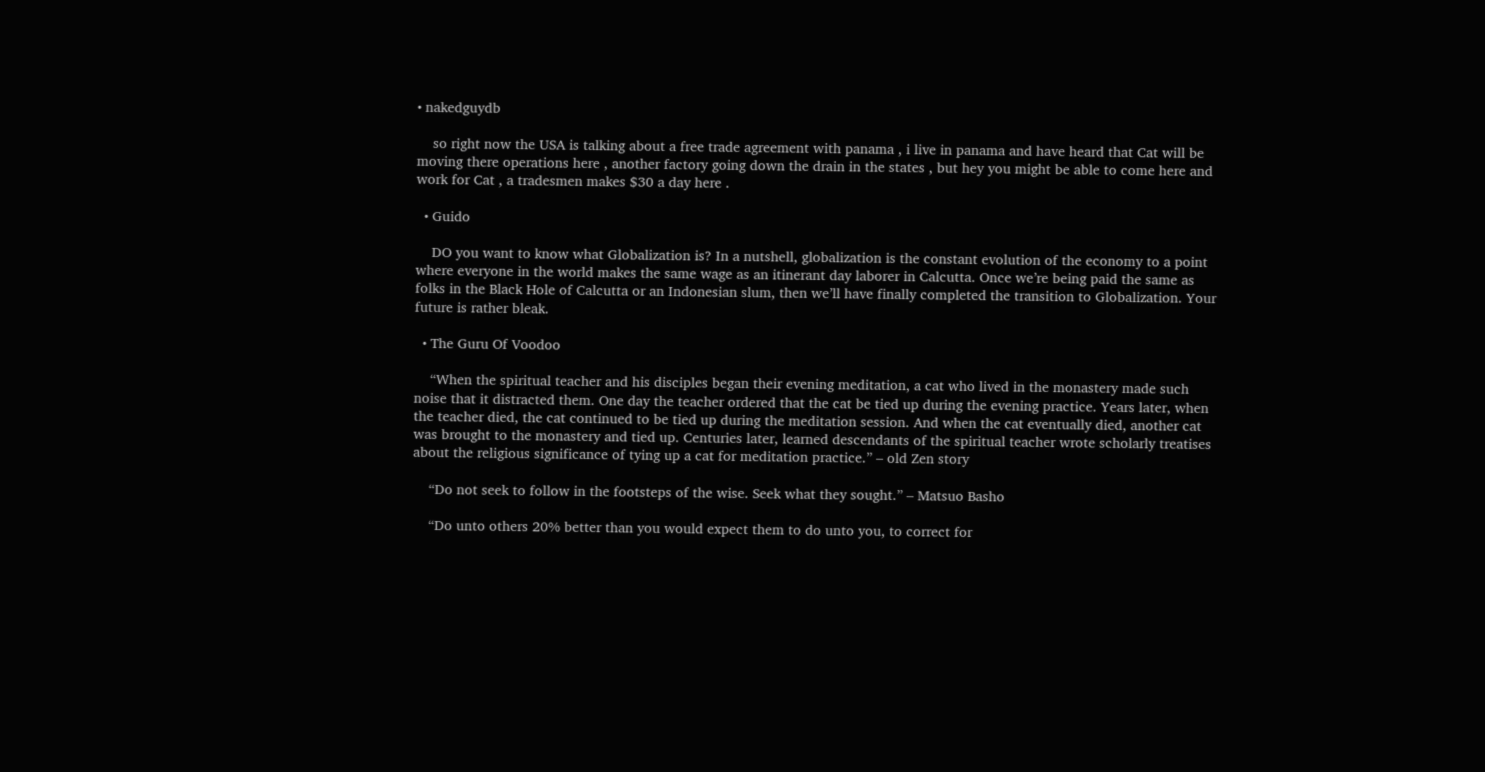• nakedguydb

    so right now the USA is talking about a free trade agreement with panama , i live in panama and have heard that Cat will be moving there operations here , another factory going down the drain in the states , but hey you might be able to come here and work for Cat , a tradesmen makes $30 a day here .

  • Guido

    DO you want to know what Globalization is? In a nutshell, globalization is the constant evolution of the economy to a point where everyone in the world makes the same wage as an itinerant day laborer in Calcutta. Once we’re being paid the same as folks in the Black Hole of Calcutta or an Indonesian slum, then we’ll have finally completed the transition to Globalization. Your future is rather bleak.

  • The Guru Of Voodoo

    “When the spiritual teacher and his disciples began their evening meditation, a cat who lived in the monastery made such noise that it distracted them. One day the teacher ordered that the cat be tied up during the evening practice. Years later, when the teacher died, the cat continued to be tied up during the meditation session. And when the cat eventually died, another cat was brought to the monastery and tied up. Centuries later, learned descendants of the spiritual teacher wrote scholarly treatises about the religious significance of tying up a cat for meditation practice.” – old Zen story

    “Do not seek to follow in the footsteps of the wise. Seek what they sought.” – Matsuo Basho

    “Do unto others 20% better than you would expect them to do unto you, to correct for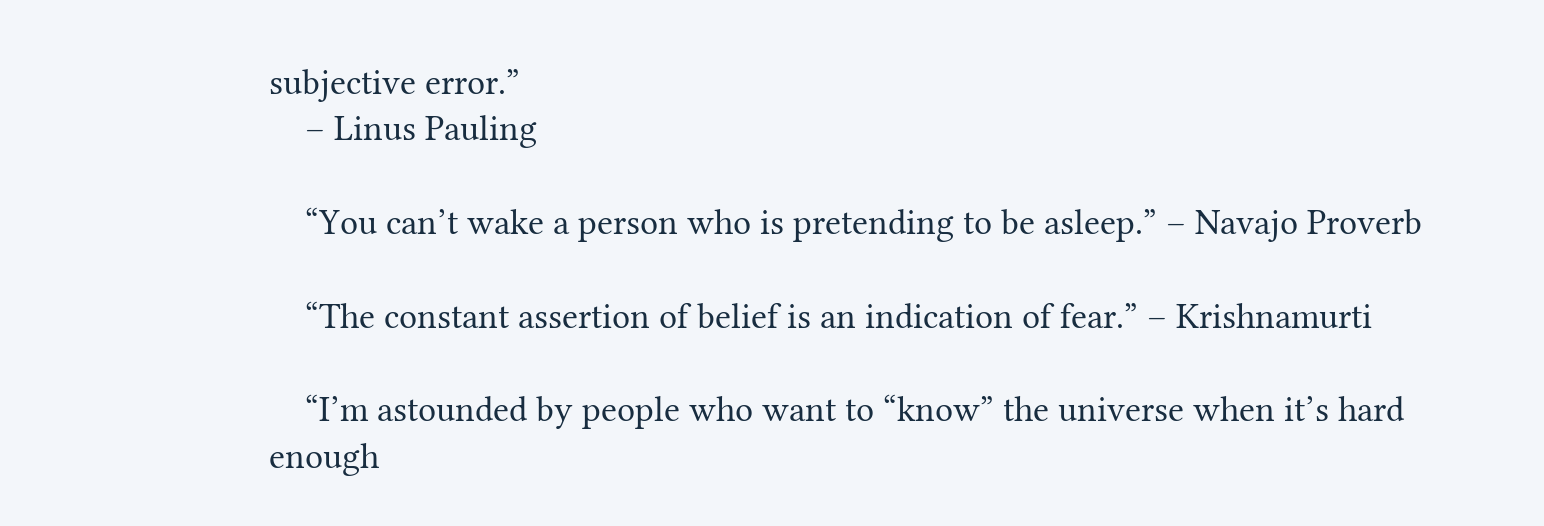subjective error.”
    – Linus Pauling

    “You can’t wake a person who is pretending to be asleep.” – Navajo Proverb

    “The constant assertion of belief is an indication of fear.” – Krishnamurti

    “I’m astounded by people who want to “know” the universe when it’s hard enough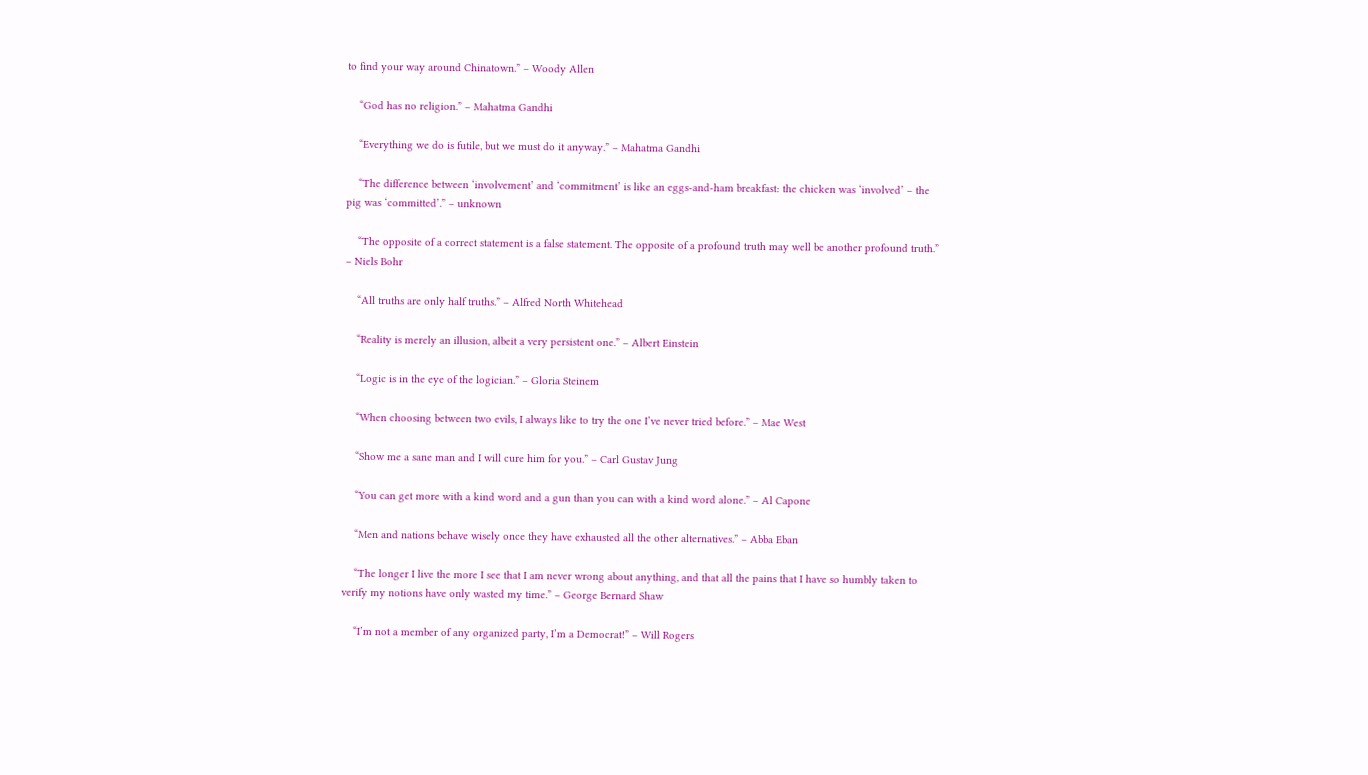to find your way around Chinatown.” – Woody Allen

    “God has no religion.” – Mahatma Gandhi

    “Everything we do is futile, but we must do it anyway.” – Mahatma Gandhi

    “The difference between ‘involvement’ and ‘commitment’ is like an eggs-and-ham breakfast: the chicken was ‘involved’ – the pig was ‘committed’.” – unknown

    “The opposite of a correct statement is a false statement. The opposite of a profound truth may well be another profound truth.” – Niels Bohr

    “All truths are only half truths.” – Alfred North Whitehead

    “Reality is merely an illusion, albeit a very persistent one.” – Albert Einstein

    “Logic is in the eye of the logician.” – Gloria Steinem

    “When choosing between two evils, I always like to try the one I’ve never tried before.” – Mae West

    “Show me a sane man and I will cure him for you.” – Carl Gustav Jung

    “You can get more with a kind word and a gun than you can with a kind word alone.” – Al Capone

    “Men and nations behave wisely once they have exhausted all the other alternatives.” – Abba Eban

    “The longer I live the more I see that I am never wrong about anything, and that all the pains that I have so humbly taken to verify my notions have only wasted my time.” – George Bernard Shaw

    “I’m not a member of any organized party, I’m a Democrat!” – Will Rogers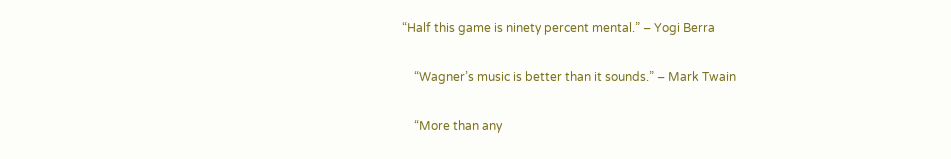“Half this game is ninety percent mental.” – Yogi Berra

    “Wagner’s music is better than it sounds.” – Mark Twain

    “More than any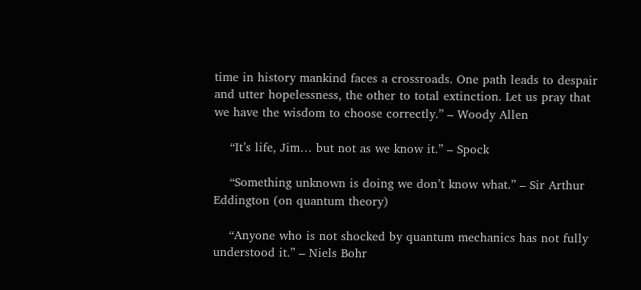time in history mankind faces a crossroads. One path leads to despair and utter hopelessness, the other to total extinction. Let us pray that we have the wisdom to choose correctly.” – Woody Allen

    “It’s life, Jim… but not as we know it.” – Spock

    “Something unknown is doing we don’t know what.” – Sir Arthur Eddington (on quantum theory)

    “Anyone who is not shocked by quantum mechanics has not fully understood it.” – Niels Bohr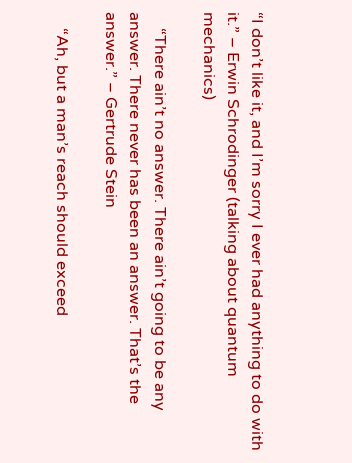“I don’t like it, and I’m sorry I ever had anything to do with it.” – Erwin Schrodinger (talking about quantum mechanics)

    “There ain’t no answer. There ain’t going to be any answer. There never has been an answer. That’s the answer.” – Gertrude Stein

    “Ah, but a man’s reach should exceed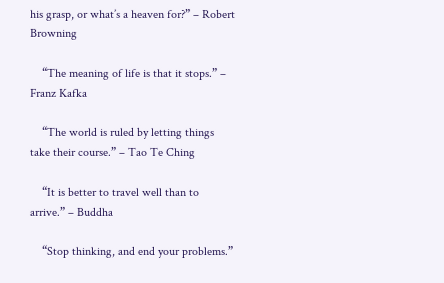his grasp, or what’s a heaven for?” – Robert Browning

    “The meaning of life is that it stops.” – Franz Kafka

    “The world is ruled by letting things take their course.” – Tao Te Ching

    “It is better to travel well than to arrive.” – Buddha

    “Stop thinking, and end your problems.”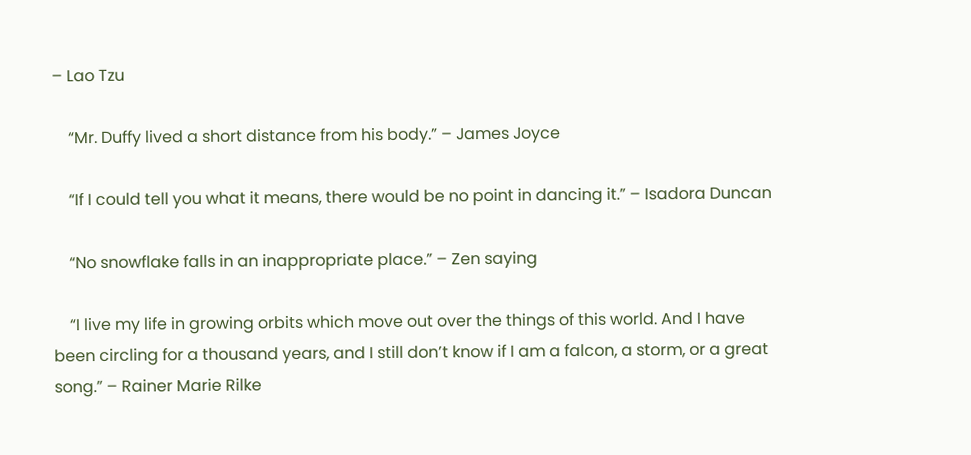– Lao Tzu

    “Mr. Duffy lived a short distance from his body.” – James Joyce

    “If I could tell you what it means, there would be no point in dancing it.” – Isadora Duncan

    “No snowflake falls in an inappropriate place.” – Zen saying

    “I live my life in growing orbits which move out over the things of this world. And I have been circling for a thousand years, and I still don’t know if I am a falcon, a storm, or a great song.” – Rainer Marie Rilke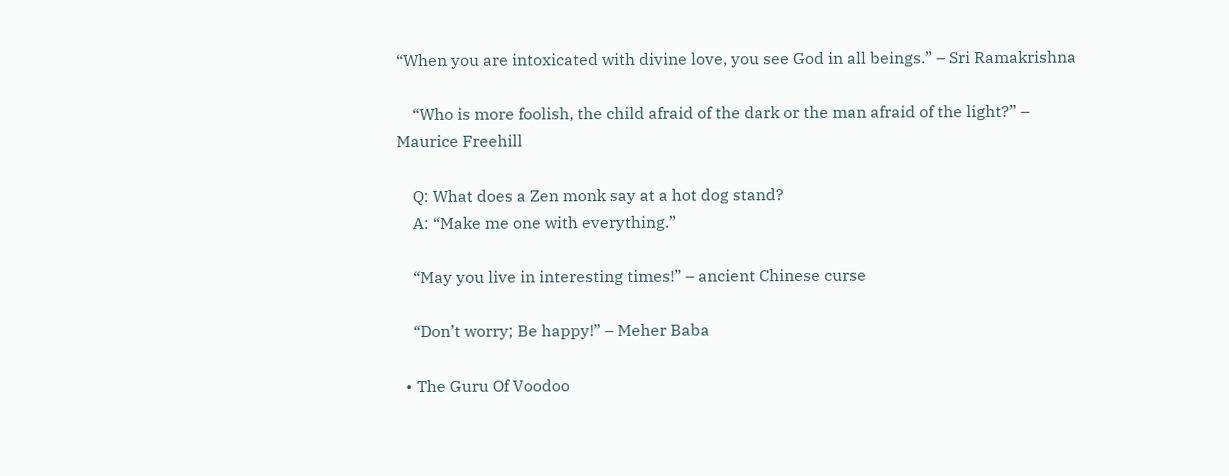“When you are intoxicated with divine love, you see God in all beings.” – Sri Ramakrishna

    “Who is more foolish, the child afraid of the dark or the man afraid of the light?” – Maurice Freehill

    Q: What does a Zen monk say at a hot dog stand?
    A: “Make me one with everything.”

    “May you live in interesting times!” – ancient Chinese curse

    “Don’t worry; Be happy!” – Meher Baba

  • The Guru Of Voodoo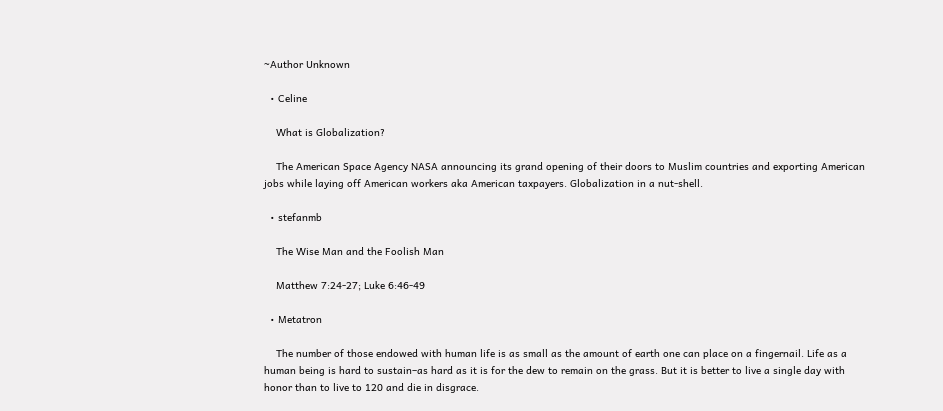~Author Unknown

  • Celine

    What is Globalization?

    The American Space Agency NASA announcing its grand opening of their doors to Muslim countries and exporting American jobs while laying off American workers aka American taxpayers. Globalization in a nut-shell.

  • stefanmb

    The Wise Man and the Foolish Man

    Matthew 7:24-27; Luke 6:46-49

  • Metatron

    The number of those endowed with human life is as small as the amount of earth one can place on a fingernail. Life as a human being is hard to sustain–as hard as it is for the dew to remain on the grass. But it is better to live a single day with honor than to live to 120 and die in disgrace.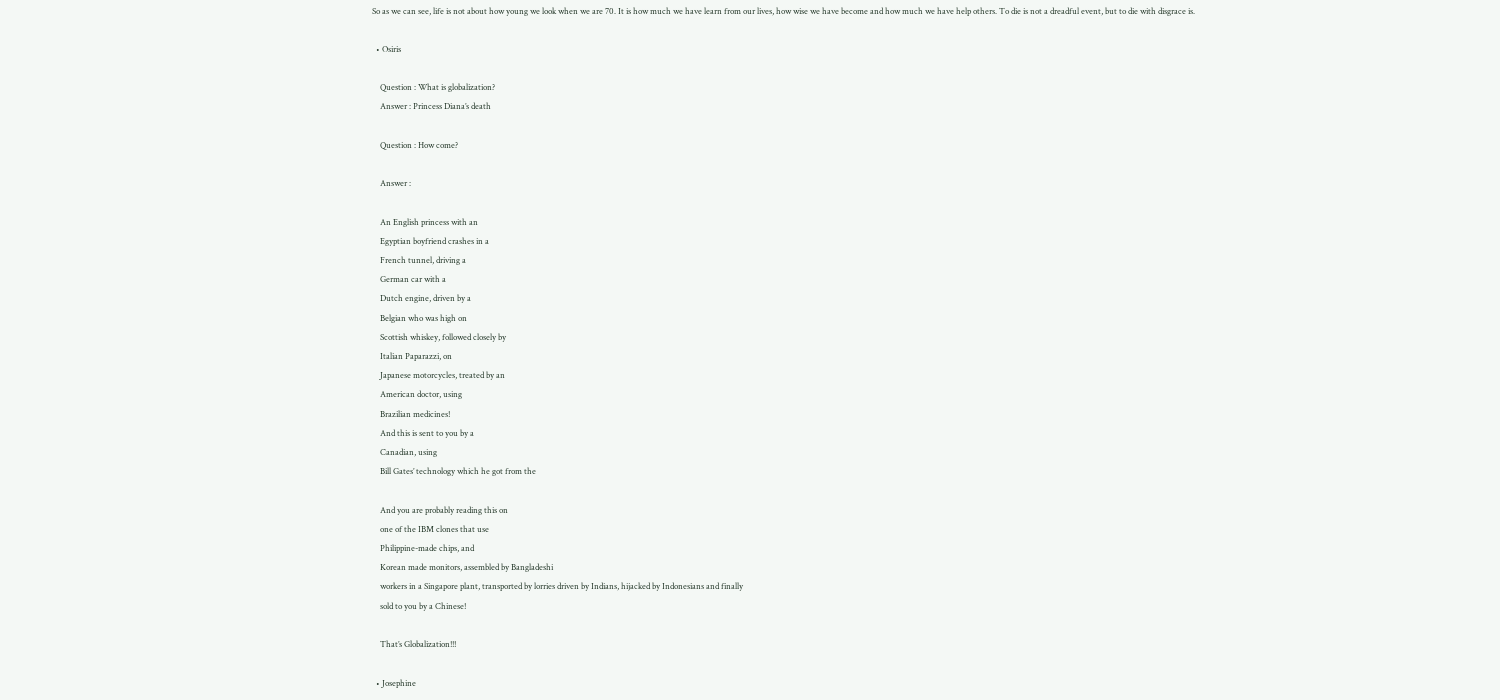So as we can see, life is not about how young we look when we are 70. It is how much we have learn from our lives, how wise we have become and how much we have help others. To die is not a dreadful event, but to die with disgrace is.

  • Osiris

    Question : What is globalization?
    Answer : Princess Diana’s death

    Question : How come?

    Answer :

    An English princess with an
    Egyptian boyfriend crashes in a
    French tunnel, driving a
    German car with a
    Dutch engine, driven by a
    Belgian who was high on
    Scottish whiskey, followed closely by
    Italian Paparazzi, on
    Japanese motorcycles, treated by an
    American doctor, using
    Brazilian medicines!
    And this is sent to you by a
    Canadian, using
    Bill Gates’ technology which he got from the

    And you are probably reading this on
    one of the IBM clones that use
    Philippine-made chips, and
    Korean made monitors, assembled by Bangladeshi
    workers in a Singapore plant, transported by lorries driven by Indians, hijacked by Indonesians and finally
    sold to you by a Chinese!

    That’s Globalization!!!

  • Josephine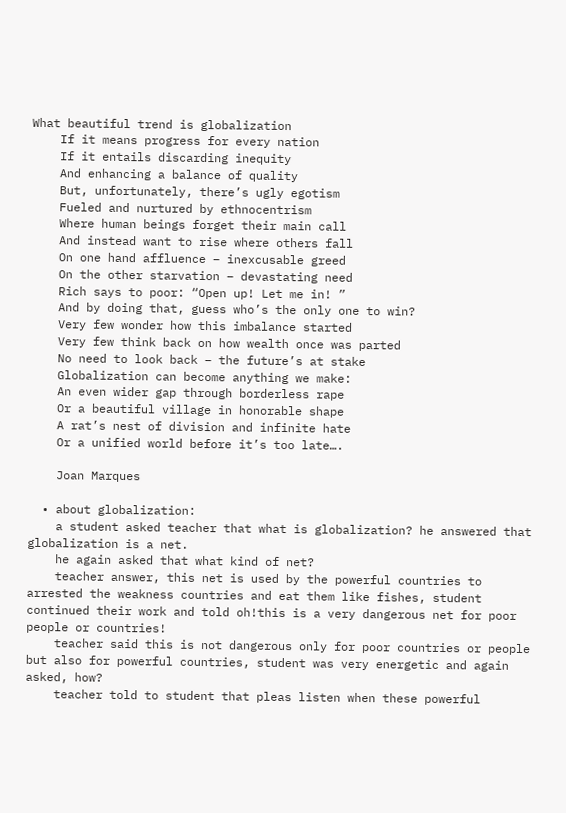What beautiful trend is globalization
    If it means progress for every nation
    If it entails discarding inequity
    And enhancing a balance of quality
    But, unfortunately, there’s ugly egotism
    Fueled and nurtured by ethnocentrism
    Where human beings forget their main call
    And instead want to rise where others fall
    On one hand affluence – inexcusable greed
    On the other starvation – devastating need
    Rich says to poor: “Open up! Let me in! ”
    And by doing that, guess who’s the only one to win?
    Very few wonder how this imbalance started
    Very few think back on how wealth once was parted
    No need to look back – the future’s at stake
    Globalization can become anything we make:
    An even wider gap through borderless rape
    Or a beautiful village in honorable shape
    A rat’s nest of division and infinite hate
    Or a unified world before it’s too late….

    Joan Marques

  • about globalization:
    a student asked teacher that what is globalization? he answered that globalization is a net.
    he again asked that what kind of net?
    teacher answer, this net is used by the powerful countries to arrested the weakness countries and eat them like fishes, student continued their work and told oh!this is a very dangerous net for poor people or countries!
    teacher said this is not dangerous only for poor countries or people but also for powerful countries, student was very energetic and again asked, how?
    teacher told to student that pleas listen when these powerful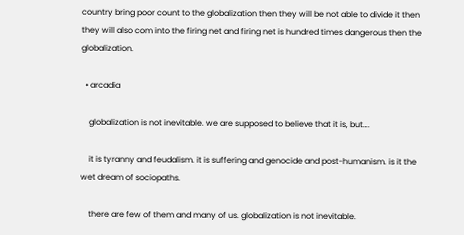country bring poor count to the globalization then they will be not able to divide it then they will also com into the firing net and firing net is hundred times dangerous then the globalization.

  • arcadia

    globalization is not inevitable. we are supposed to believe that it is, but….

    it is tyranny and feudalism. it is suffering and genocide and post-humanism. is it the wet dream of sociopaths.

    there are few of them and many of us. globalization is not inevitable.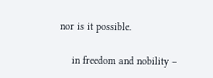nor is it possible.

    in freedom and nobility –